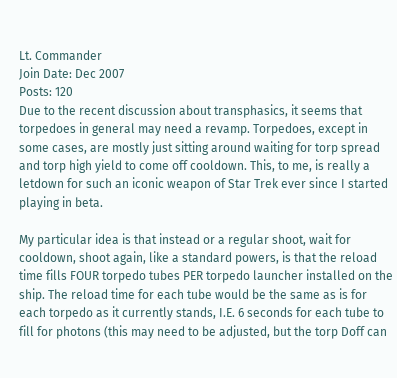Lt. Commander
Join Date: Dec 2007
Posts: 120
Due to the recent discussion about transphasics, it seems that torpedoes in general may need a revamp. Torpedoes, except in some cases, are mostly just sitting around waiting for torp spread and torp high yield to come off cooldown. This, to me, is really a letdown for such an iconic weapon of Star Trek ever since I started playing in beta.

My particular idea is that instead or a regular shoot, wait for cooldown, shoot again, like a standard powers, is that the reload time fills FOUR torpedo tubes PER torpedo launcher installed on the ship. The reload time for each tube would be the same as is for each torpedo as it currently stands, I.E. 6 seconds for each tube to fill for photons (this may need to be adjusted, but the torp Doff can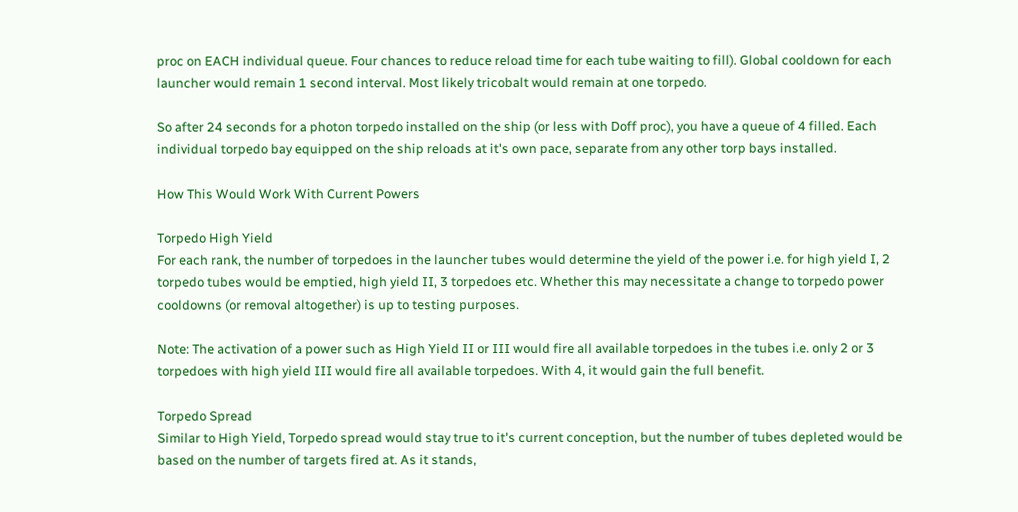proc on EACH individual queue. Four chances to reduce reload time for each tube waiting to fill). Global cooldown for each launcher would remain 1 second interval. Most likely tricobalt would remain at one torpedo.

So after 24 seconds for a photon torpedo installed on the ship (or less with Doff proc), you have a queue of 4 filled. Each individual torpedo bay equipped on the ship reloads at it's own pace, separate from any other torp bays installed.

How This Would Work With Current Powers

Torpedo High Yield
For each rank, the number of torpedoes in the launcher tubes would determine the yield of the power i.e. for high yield I, 2 torpedo tubes would be emptied, high yield II, 3 torpedoes etc. Whether this may necessitate a change to torpedo power cooldowns (or removal altogether) is up to testing purposes.

Note: The activation of a power such as High Yield II or III would fire all available torpedoes in the tubes i.e. only 2 or 3 torpedoes with high yield III would fire all available torpedoes. With 4, it would gain the full benefit.

Torpedo Spread
Similar to High Yield, Torpedo spread would stay true to it's current conception, but the number of tubes depleted would be based on the number of targets fired at. As it stands,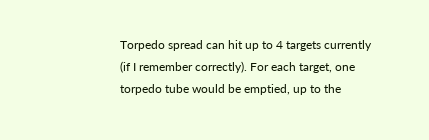Torpedo spread can hit up to 4 targets currently (if I remember correctly). For each target, one torpedo tube would be emptied, up to the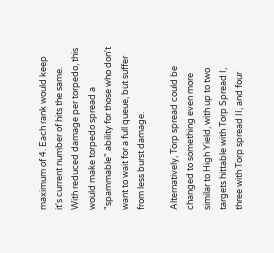maximum of 4. Each rank would keep it's current number of hits the same. With reduced damage per torpedo, this would make torpedo spread a "spammable" ability for those who don't want to wait for a full queue, but suffer from less burst damage.

Alternatively, Torp spread could be changed to something even more similar to High Yield, with up to two targets hittable with Torp Spread I, three with Torp spread II, and four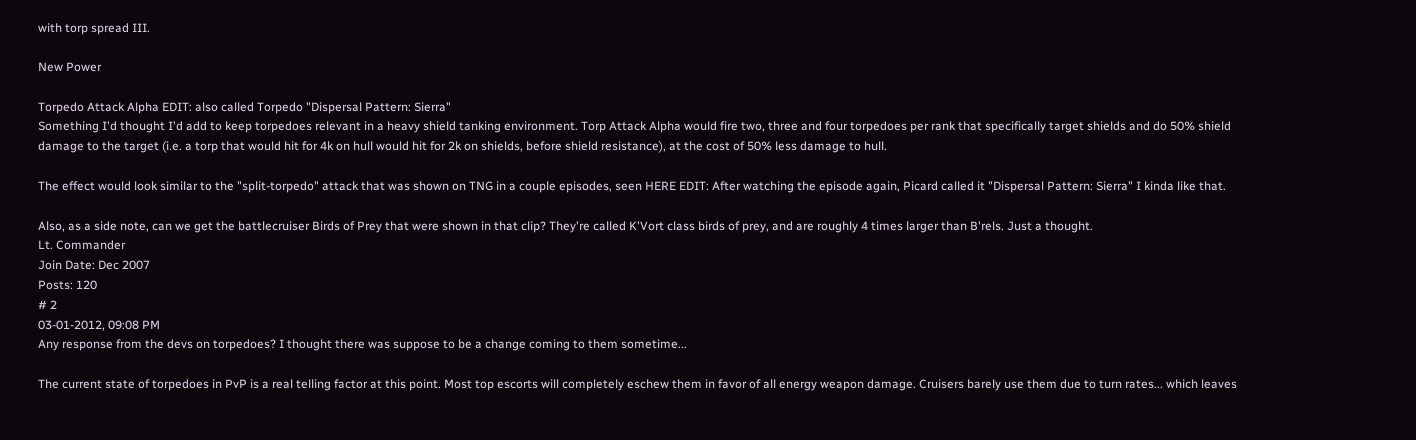with torp spread III.

New Power

Torpedo Attack Alpha EDIT: also called Torpedo "Dispersal Pattern: Sierra"
Something I'd thought I'd add to keep torpedoes relevant in a heavy shield tanking environment. Torp Attack Alpha would fire two, three and four torpedoes per rank that specifically target shields and do 50% shield damage to the target (i.e. a torp that would hit for 4k on hull would hit for 2k on shields, before shield resistance), at the cost of 50% less damage to hull.

The effect would look similar to the "split-torpedo" attack that was shown on TNG in a couple episodes, seen HERE EDIT: After watching the episode again, Picard called it "Dispersal Pattern: Sierra" I kinda like that.

Also, as a side note, can we get the battlecruiser Birds of Prey that were shown in that clip? They're called K'Vort class birds of prey, and are roughly 4 times larger than B'rels. Just a thought.
Lt. Commander
Join Date: Dec 2007
Posts: 120
# 2
03-01-2012, 09:08 PM
Any response from the devs on torpedoes? I thought there was suppose to be a change coming to them sometime...

The current state of torpedoes in PvP is a real telling factor at this point. Most top escorts will completely eschew them in favor of all energy weapon damage. Cruisers barely use them due to turn rates... which leaves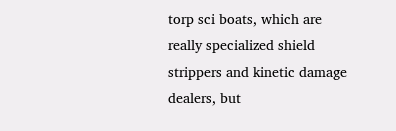torp sci boats, which are really specialized shield strippers and kinetic damage dealers, but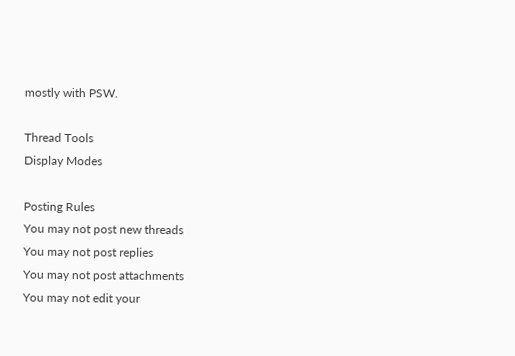mostly with PSW.

Thread Tools
Display Modes

Posting Rules
You may not post new threads
You may not post replies
You may not post attachments
You may not edit your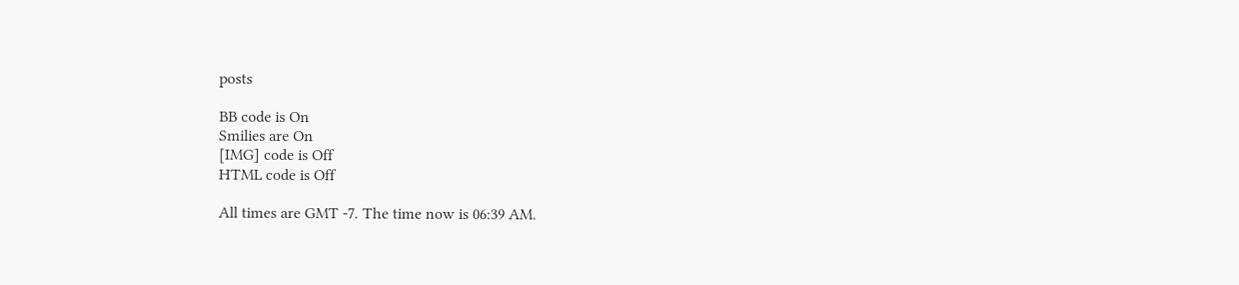posts

BB code is On
Smilies are On
[IMG] code is Off
HTML code is Off

All times are GMT -7. The time now is 06:39 AM.